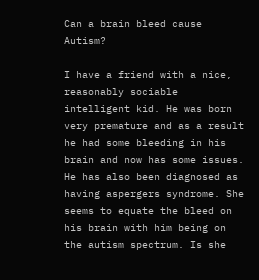Can a brain bleed cause Autism?

I have a friend with a nice, reasonably sociable intelligent kid. He was born very premature and as a result he had some bleeding in his brain and now has some issues. He has also been diagnosed as having aspergers syndrome. She seems to equate the bleed on his brain with him being on the autism spectrum. Is she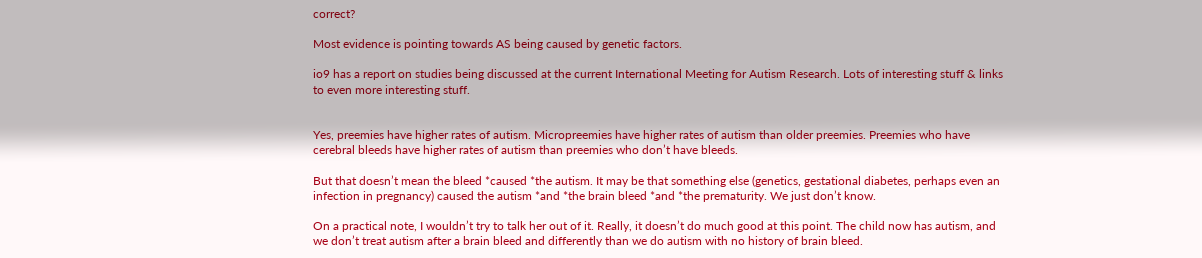correct?

Most evidence is pointing towards AS being caused by genetic factors.

io9 has a report on studies being discussed at the current International Meeting for Autism Research. Lots of interesting stuff & links to even more interesting stuff.


Yes, preemies have higher rates of autism. Micropreemies have higher rates of autism than older preemies. Preemies who have cerebral bleeds have higher rates of autism than preemies who don’t have bleeds.

But that doesn’t mean the bleed *caused *the autism. It may be that something else (genetics, gestational diabetes, perhaps even an infection in pregnancy) caused the autism *and *the brain bleed *and *the prematurity. We just don’t know.

On a practical note, I wouldn’t try to talk her out of it. Really, it doesn’t do much good at this point. The child now has autism, and we don’t treat autism after a brain bleed and differently than we do autism with no history of brain bleed.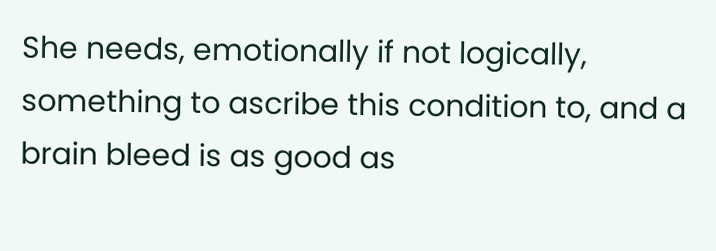She needs, emotionally if not logically, something to ascribe this condition to, and a brain bleed is as good as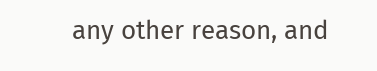any other reason, and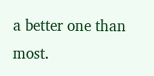a better one than most.